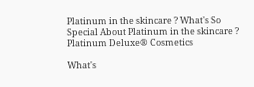Platinum in the skincare ? What's So Special About Platinum in the skincare ? Platinum Deluxe® Cosmetics

What's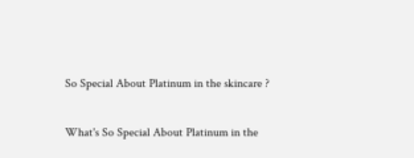So Special About Platinum in the skincare ?

What's So Special About Platinum in the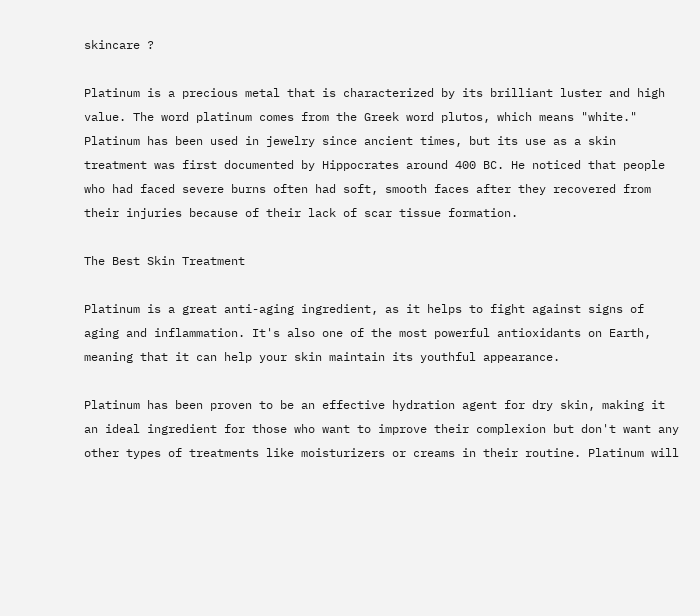skincare ?

Platinum is a precious metal that is characterized by its brilliant luster and high value. The word platinum comes from the Greek word plutos, which means "white." Platinum has been used in jewelry since ancient times, but its use as a skin treatment was first documented by Hippocrates around 400 BC. He noticed that people who had faced severe burns often had soft, smooth faces after they recovered from their injuries because of their lack of scar tissue formation.

The Best Skin Treatment

Platinum is a great anti-aging ingredient, as it helps to fight against signs of aging and inflammation. It's also one of the most powerful antioxidants on Earth, meaning that it can help your skin maintain its youthful appearance.

Platinum has been proven to be an effective hydration agent for dry skin, making it an ideal ingredient for those who want to improve their complexion but don't want any other types of treatments like moisturizers or creams in their routine. Platinum will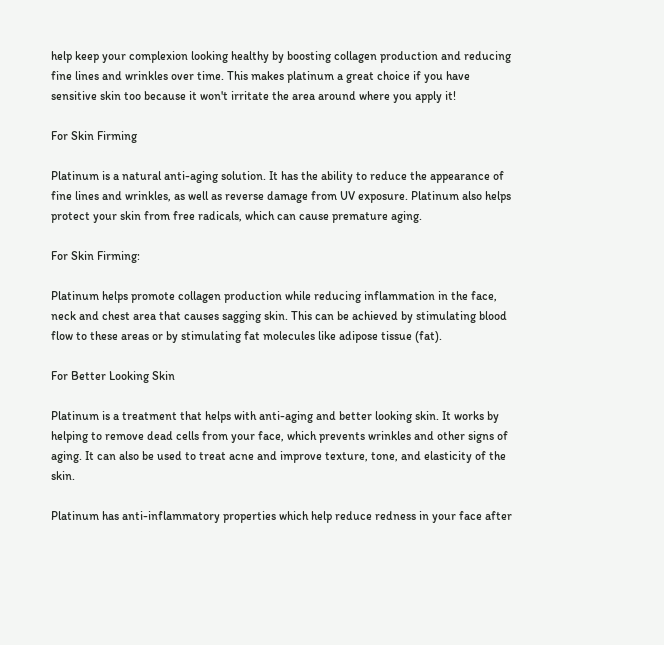help keep your complexion looking healthy by boosting collagen production and reducing fine lines and wrinkles over time. This makes platinum a great choice if you have sensitive skin too because it won't irritate the area around where you apply it!

For Skin Firming

Platinum is a natural anti-aging solution. It has the ability to reduce the appearance of fine lines and wrinkles, as well as reverse damage from UV exposure. Platinum also helps protect your skin from free radicals, which can cause premature aging.

For Skin Firming:

Platinum helps promote collagen production while reducing inflammation in the face, neck and chest area that causes sagging skin. This can be achieved by stimulating blood flow to these areas or by stimulating fat molecules like adipose tissue (fat).

For Better Looking Skin

Platinum is a treatment that helps with anti-aging and better looking skin. It works by helping to remove dead cells from your face, which prevents wrinkles and other signs of aging. It can also be used to treat acne and improve texture, tone, and elasticity of the skin.

Platinum has anti-inflammatory properties which help reduce redness in your face after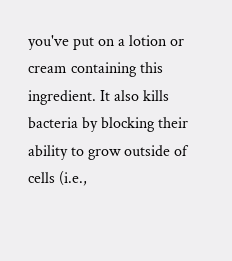you've put on a lotion or cream containing this ingredient. It also kills bacteria by blocking their ability to grow outside of cells (i.e.,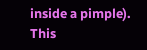inside a pimple). This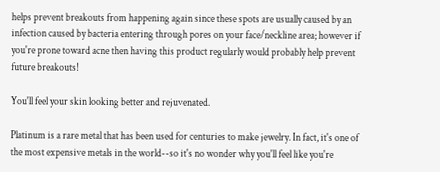helps prevent breakouts from happening again since these spots are usually caused by an infection caused by bacteria entering through pores on your face/neckline area; however if you're prone toward acne then having this product regularly would probably help prevent future breakouts!

You'll feel your skin looking better and rejuvenated.

Platinum is a rare metal that has been used for centuries to make jewelry. In fact, it's one of the most expensive metals in the world--so it's no wonder why you'll feel like you're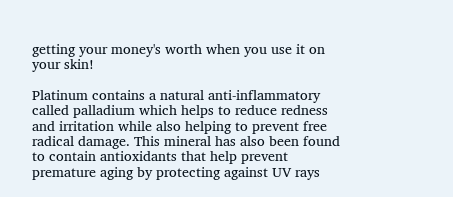getting your money's worth when you use it on your skin!

Platinum contains a natural anti-inflammatory called palladium which helps to reduce redness and irritation while also helping to prevent free radical damage. This mineral has also been found to contain antioxidants that help prevent premature aging by protecting against UV rays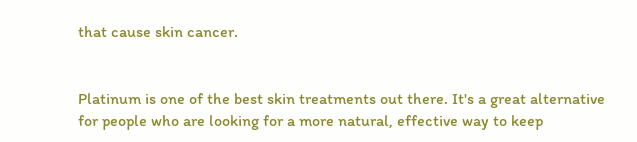that cause skin cancer.


Platinum is one of the best skin treatments out there. It's a great alternative for people who are looking for a more natural, effective way to keep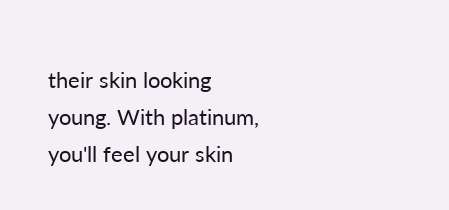their skin looking young. With platinum, you'll feel your skin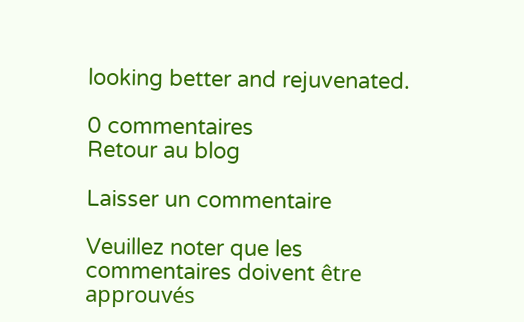looking better and rejuvenated.

0 commentaires
Retour au blog

Laisser un commentaire

Veuillez noter que les commentaires doivent être approuvés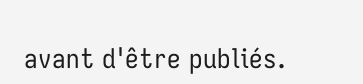avant d'être publiés.